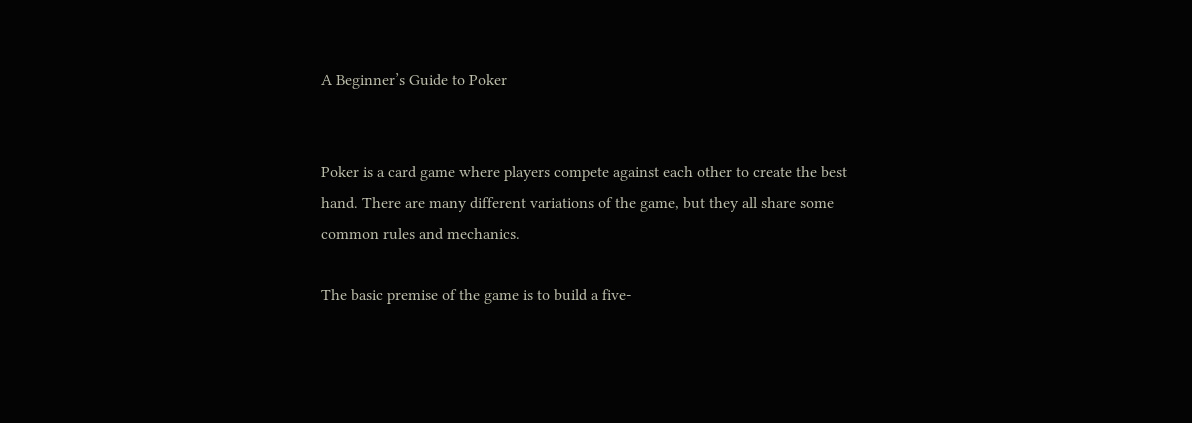A Beginner’s Guide to Poker


Poker is a card game where players compete against each other to create the best hand. There are many different variations of the game, but they all share some common rules and mechanics.

The basic premise of the game is to build a five-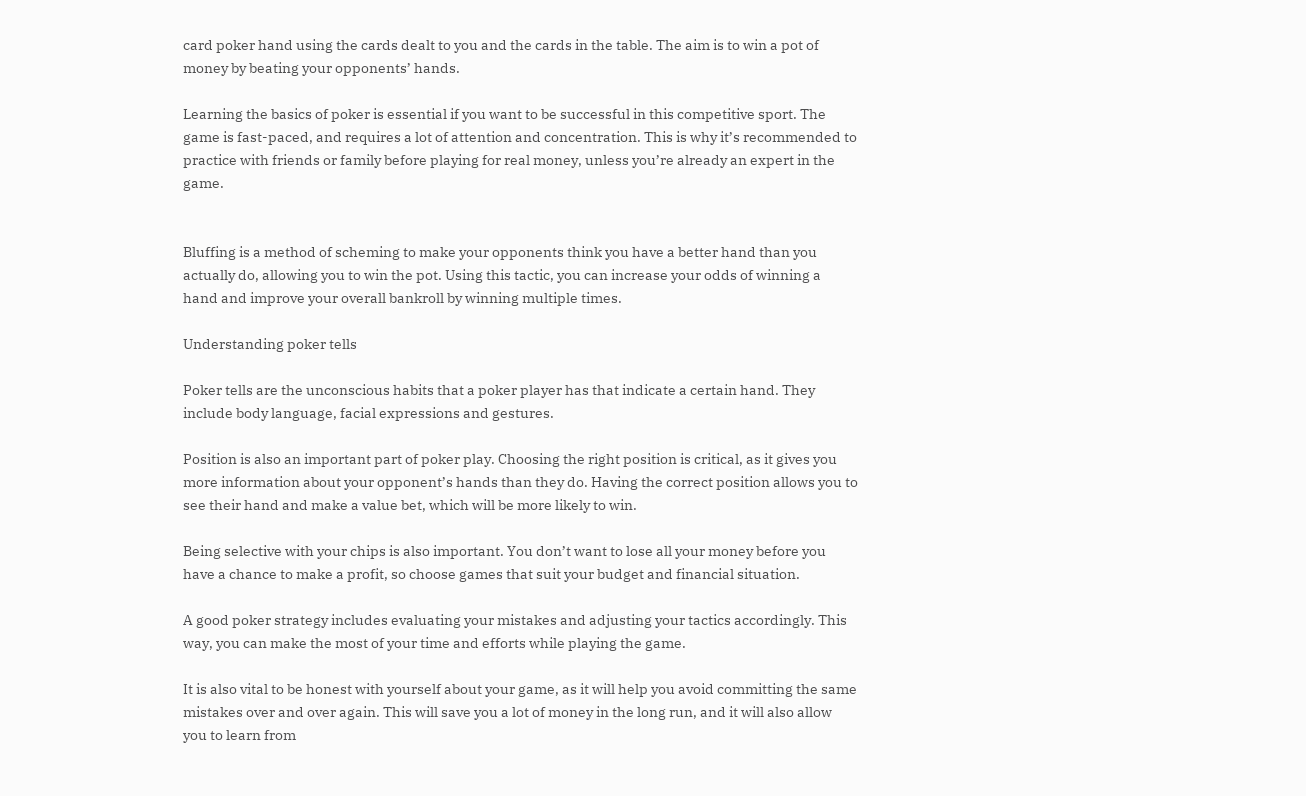card poker hand using the cards dealt to you and the cards in the table. The aim is to win a pot of money by beating your opponents’ hands.

Learning the basics of poker is essential if you want to be successful in this competitive sport. The game is fast-paced, and requires a lot of attention and concentration. This is why it’s recommended to practice with friends or family before playing for real money, unless you’re already an expert in the game.


Bluffing is a method of scheming to make your opponents think you have a better hand than you actually do, allowing you to win the pot. Using this tactic, you can increase your odds of winning a hand and improve your overall bankroll by winning multiple times.

Understanding poker tells

Poker tells are the unconscious habits that a poker player has that indicate a certain hand. They include body language, facial expressions and gestures.

Position is also an important part of poker play. Choosing the right position is critical, as it gives you more information about your opponent’s hands than they do. Having the correct position allows you to see their hand and make a value bet, which will be more likely to win.

Being selective with your chips is also important. You don’t want to lose all your money before you have a chance to make a profit, so choose games that suit your budget and financial situation.

A good poker strategy includes evaluating your mistakes and adjusting your tactics accordingly. This way, you can make the most of your time and efforts while playing the game.

It is also vital to be honest with yourself about your game, as it will help you avoid committing the same mistakes over and over again. This will save you a lot of money in the long run, and it will also allow you to learn from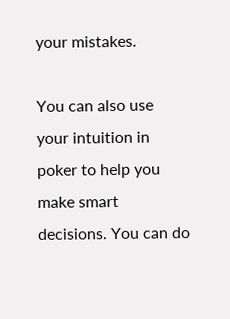your mistakes.

You can also use your intuition in poker to help you make smart decisions. You can do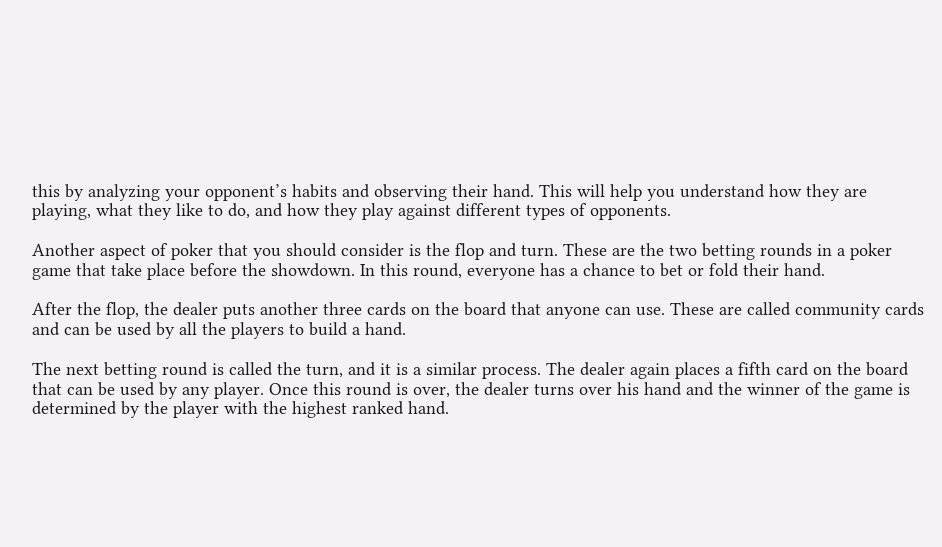this by analyzing your opponent’s habits and observing their hand. This will help you understand how they are playing, what they like to do, and how they play against different types of opponents.

Another aspect of poker that you should consider is the flop and turn. These are the two betting rounds in a poker game that take place before the showdown. In this round, everyone has a chance to bet or fold their hand.

After the flop, the dealer puts another three cards on the board that anyone can use. These are called community cards and can be used by all the players to build a hand.

The next betting round is called the turn, and it is a similar process. The dealer again places a fifth card on the board that can be used by any player. Once this round is over, the dealer turns over his hand and the winner of the game is determined by the player with the highest ranked hand.